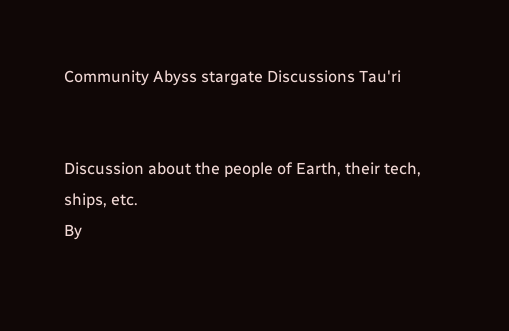Community Abyss stargate Discussions Tau'ri


Discussion about the people of Earth, their tech, ships, etc.
By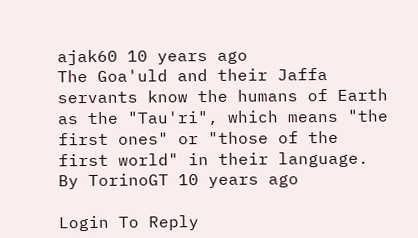ajak60 10 years ago
The Goa'uld and their Jaffa servants know the humans of Earth as the "Tau'ri", which means "the first ones" or "those of the first world" in their language.
By TorinoGT 10 years ago

Login To Reply